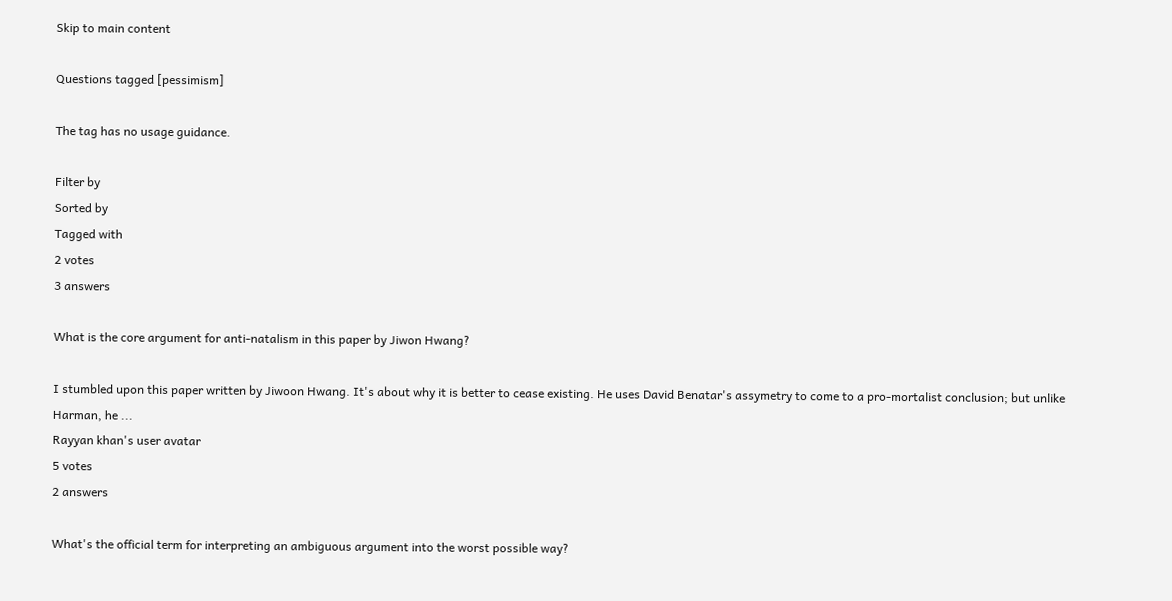Skip to main content

Questions tagged [pessimism]

The tag has no usage guidance.

Filter by
Sorted by
Tagged with
2 votes
3 answers

What is the core argument for anti-natalism in this paper by Jiwon Hwang?

I stumbled upon this paper written by Jiwoon Hwang. It's about why it is better to cease existing. He uses David Benatar's assymetry to come to a pro-mortalist conclusion; but unlike Harman, he ...
Rayyan khan's user avatar
5 votes
2 answers

What's the official term for interpreting an ambiguous argument into the worst possible way?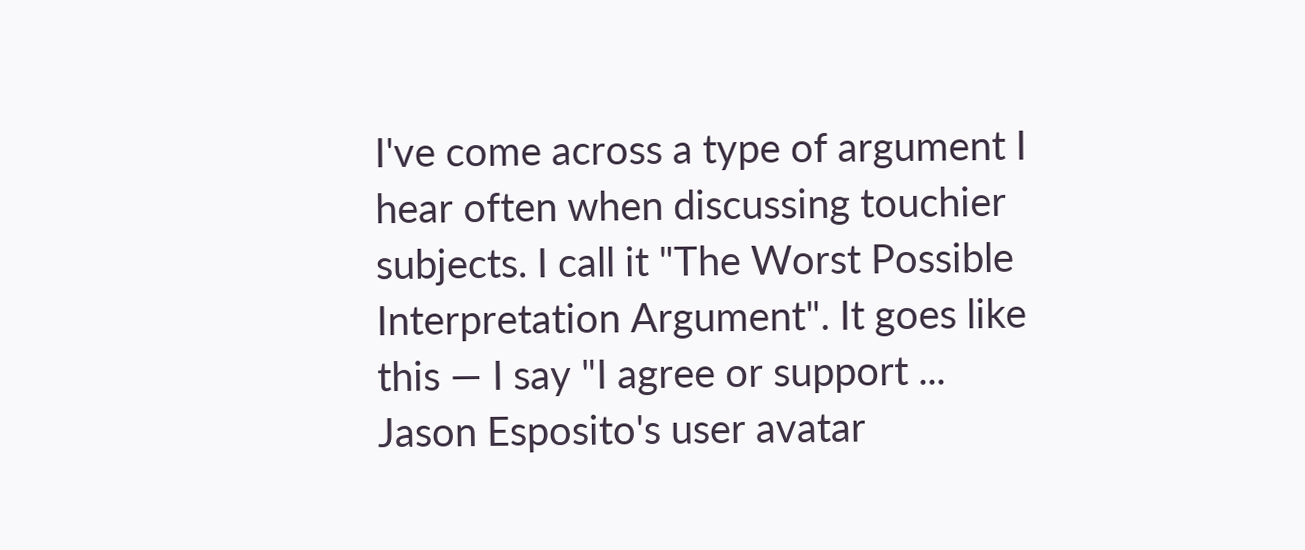I've come across a type of argument I hear often when discussing touchier subjects. I call it "The Worst Possible Interpretation Argument". It goes like this — I say "I agree or support ...
Jason Esposito's user avatar